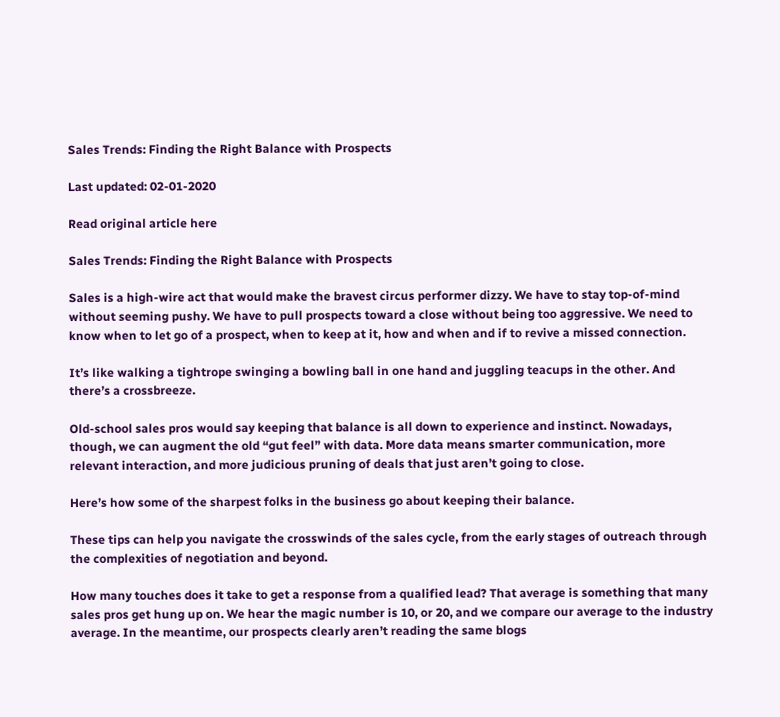Sales Trends: Finding the Right Balance with Prospects

Last updated: 02-01-2020

Read original article here

Sales Trends: Finding the Right Balance with Prospects

Sales is a high-wire act that would make the bravest circus performer dizzy. We have to stay top-of-mind without seeming pushy. We have to pull prospects toward a close without being too aggressive. We need to know when to let go of a prospect, when to keep at it, how and when and if to revive a missed connection.

It’s like walking a tightrope swinging a bowling ball in one hand and juggling teacups in the other. And there’s a crossbreeze.

Old-school sales pros would say keeping that balance is all down to experience and instinct. Nowadays, though, we can augment the old “gut feel” with data. More data means smarter communication, more relevant interaction, and more judicious pruning of deals that just aren’t going to close.

Here’s how some of the sharpest folks in the business go about keeping their balance.

These tips can help you navigate the crosswinds of the sales cycle, from the early stages of outreach through the complexities of negotiation and beyond.

How many touches does it take to get a response from a qualified lead? That average is something that many sales pros get hung up on. We hear the magic number is 10, or 20, and we compare our average to the industry average. In the meantime, our prospects clearly aren’t reading the same blogs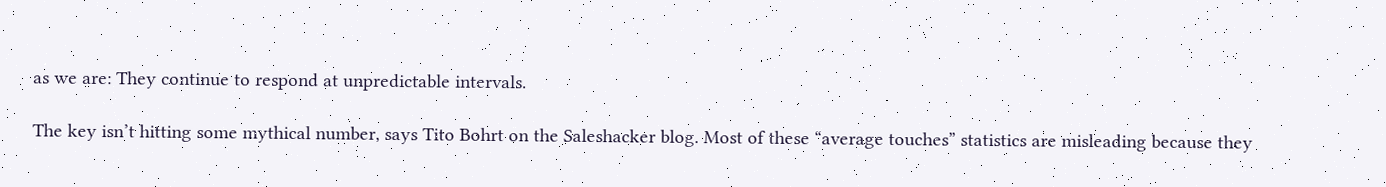as we are: They continue to respond at unpredictable intervals.

The key isn’t hitting some mythical number, says Tito Bohrt on the Saleshacker blog. Most of these “average touches” statistics are misleading because they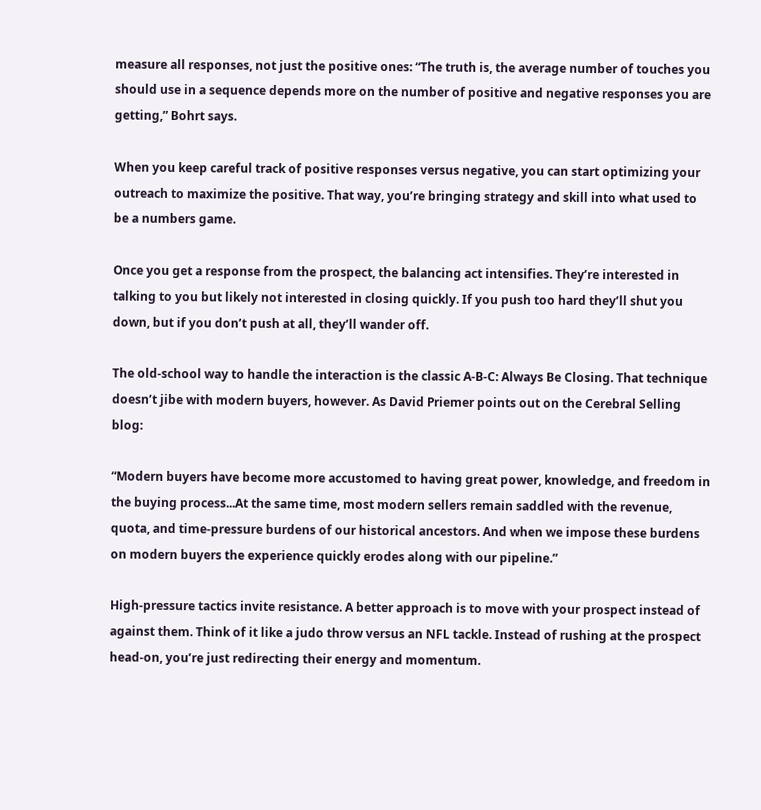measure all responses, not just the positive ones: “The truth is, the average number of touches you should use in a sequence depends more on the number of positive and negative responses you are getting,” Bohrt says.

When you keep careful track of positive responses versus negative, you can start optimizing your outreach to maximize the positive. That way, you’re bringing strategy and skill into what used to be a numbers game.

Once you get a response from the prospect, the balancing act intensifies. They’re interested in talking to you but likely not interested in closing quickly. If you push too hard they’ll shut you down, but if you don’t push at all, they’ll wander off.

The old-school way to handle the interaction is the classic A-B-C: Always Be Closing. That technique doesn’t jibe with modern buyers, however. As David Priemer points out on the Cerebral Selling blog:

“Modern buyers have become more accustomed to having great power, knowledge, and freedom in the buying process...At the same time, most modern sellers remain saddled with the revenue, quota, and time-pressure burdens of our historical ancestors. And when we impose these burdens on modern buyers the experience quickly erodes along with our pipeline.”

High-pressure tactics invite resistance. A better approach is to move with your prospect instead of against them. Think of it like a judo throw versus an NFL tackle. Instead of rushing at the prospect head-on, you’re just redirecting their energy and momentum.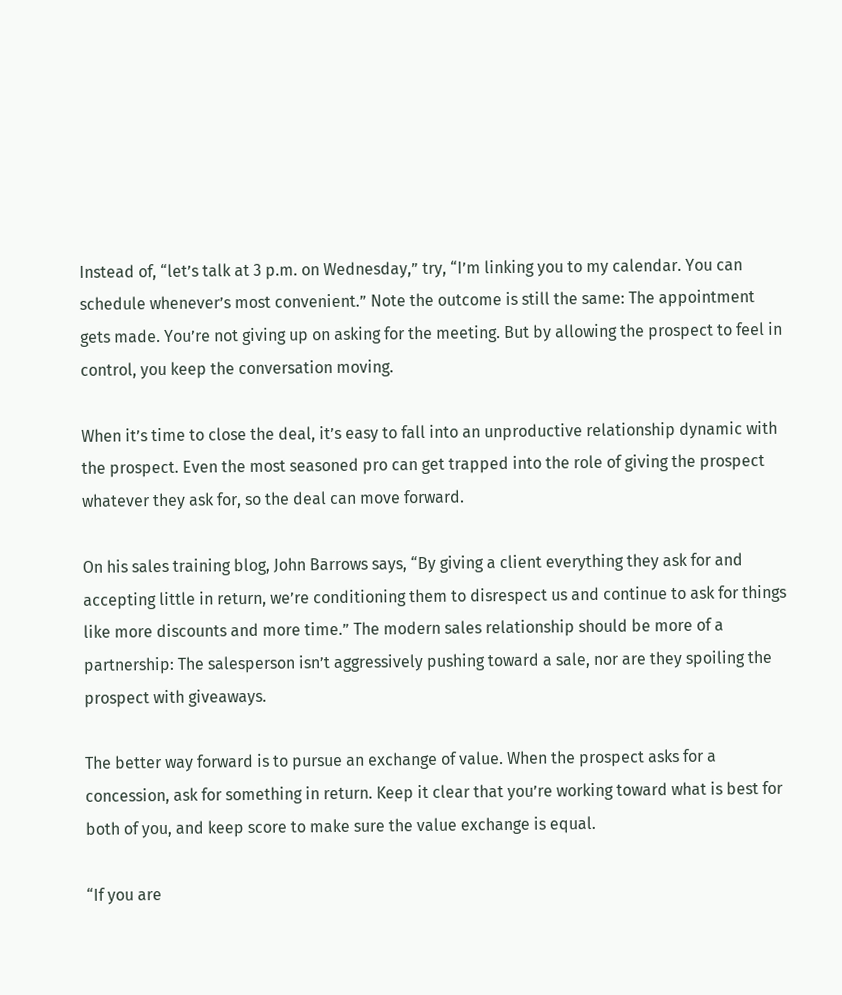Instead of, “let’s talk at 3 p.m. on Wednesday,” try, “I’m linking you to my calendar. You can schedule whenever’s most convenient.” Note the outcome is still the same: The appointment gets made. You’re not giving up on asking for the meeting. But by allowing the prospect to feel in control, you keep the conversation moving.

When it’s time to close the deal, it’s easy to fall into an unproductive relationship dynamic with the prospect. Even the most seasoned pro can get trapped into the role of giving the prospect whatever they ask for, so the deal can move forward.

On his sales training blog, John Barrows says, “By giving a client everything they ask for and accepting little in return, we’re conditioning them to disrespect us and continue to ask for things like more discounts and more time.” The modern sales relationship should be more of a partnership: The salesperson isn’t aggressively pushing toward a sale, nor are they spoiling the prospect with giveaways.

The better way forward is to pursue an exchange of value. When the prospect asks for a concession, ask for something in return. Keep it clear that you’re working toward what is best for both of you, and keep score to make sure the value exchange is equal.

“If you are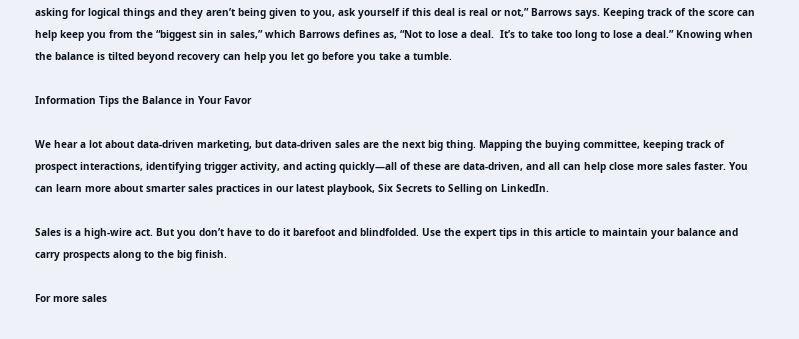asking for logical things and they aren’t being given to you, ask yourself if this deal is real or not,” Barrows says. Keeping track of the score can help keep you from the “biggest sin in sales,” which Barrows defines as, “Not to lose a deal.  It’s to take too long to lose a deal.” Knowing when the balance is tilted beyond recovery can help you let go before you take a tumble.

Information Tips the Balance in Your Favor

We hear a lot about data-driven marketing, but data-driven sales are the next big thing. Mapping the buying committee, keeping track of prospect interactions, identifying trigger activity, and acting quickly—all of these are data-driven, and all can help close more sales faster. You can learn more about smarter sales practices in our latest playbook, Six Secrets to Selling on LinkedIn.

Sales is a high-wire act. But you don’t have to do it barefoot and blindfolded. Use the expert tips in this article to maintain your balance and carry prospects along to the big finish.

For more sales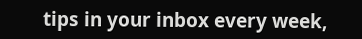tips in your inbox every week,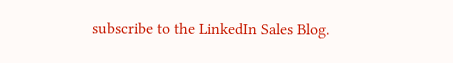subscribe to the LinkedIn Sales Blog.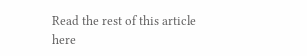Read the rest of this article here